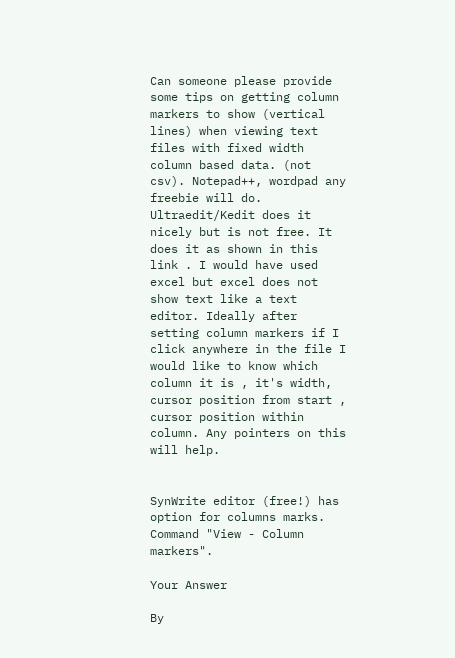Can someone please provide some tips on getting column markers to show (vertical lines) when viewing text files with fixed width column based data. (not csv). Notepad++, wordpad any freebie will do. Ultraedit/Kedit does it nicely but is not free. It does it as shown in this link . I would have used excel but excel does not show text like a text editor. Ideally after setting column markers if I click anywhere in the file I would like to know which column it is , it's width, cursor position from start , cursor position within column. Any pointers on this will help.


SynWrite editor (free!) has option for columns marks. Command "View - Column markers".

Your Answer

By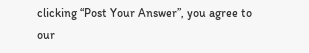clicking “Post Your Answer”, you agree to our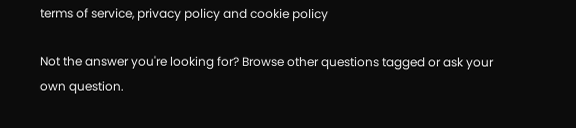terms of service, privacy policy and cookie policy

Not the answer you're looking for? Browse other questions tagged or ask your own question.